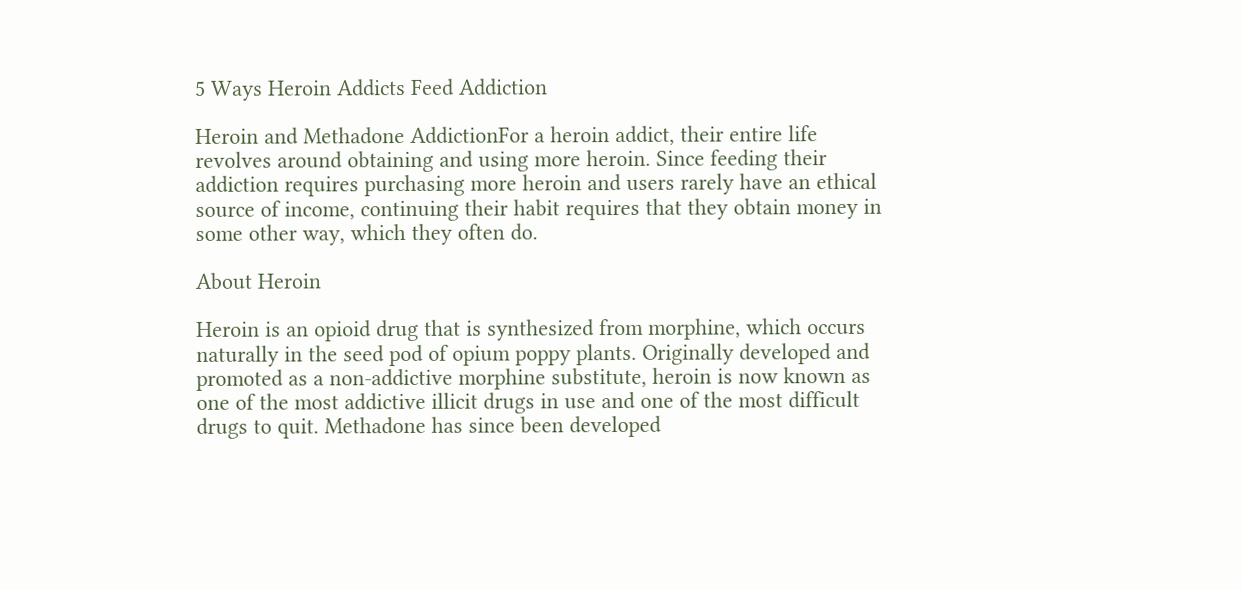5 Ways Heroin Addicts Feed Addiction

Heroin and Methadone AddictionFor a heroin addict, their entire life revolves around obtaining and using more heroin. Since feeding their addiction requires purchasing more heroin and users rarely have an ethical source of income, continuing their habit requires that they obtain money in some other way, which they often do.

About Heroin

Heroin is an opioid drug that is synthesized from morphine, which occurs naturally in the seed pod of opium poppy plants. Originally developed and promoted as a non-addictive morphine substitute, heroin is now known as one of the most addictive illicit drugs in use and one of the most difficult drugs to quit. Methadone has since been developed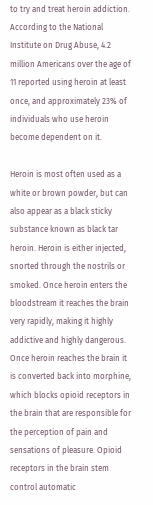to try and treat heroin addiction. According to the National Institute on Drug Abuse, 4.2 million Americans over the age of 11 reported using heroin at least once, and approximately 23% of individuals who use heroin become dependent on it.

Heroin is most often used as a white or brown powder, but can also appear as a black sticky substance known as black tar heroin. Heroin is either injected, snorted through the nostrils or smoked. Once heroin enters the bloodstream it reaches the brain very rapidly, making it highly addictive and highly dangerous. Once heroin reaches the brain it is converted back into morphine, which blocks opioid receptors in the brain that are responsible for the perception of pain and sensations of pleasure. Opioid receptors in the brain stem control automatic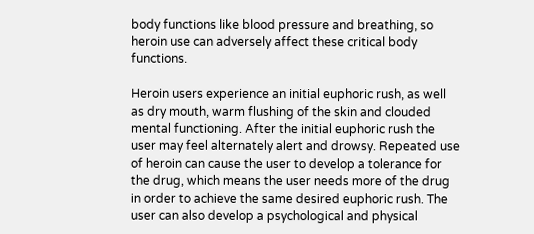body functions like blood pressure and breathing, so heroin use can adversely affect these critical body functions.

Heroin users experience an initial euphoric rush, as well as dry mouth, warm flushing of the skin and clouded mental functioning. After the initial euphoric rush the user may feel alternately alert and drowsy. Repeated use of heroin can cause the user to develop a tolerance for the drug, which means the user needs more of the drug in order to achieve the same desired euphoric rush. The user can also develop a psychological and physical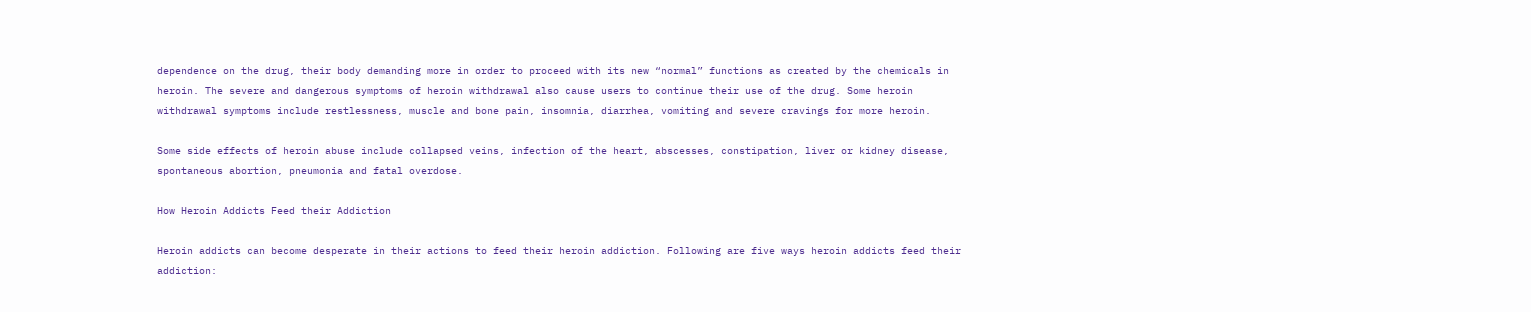dependence on the drug, their body demanding more in order to proceed with its new “normal” functions as created by the chemicals in heroin. The severe and dangerous symptoms of heroin withdrawal also cause users to continue their use of the drug. Some heroin withdrawal symptoms include restlessness, muscle and bone pain, insomnia, diarrhea, vomiting and severe cravings for more heroin.

Some side effects of heroin abuse include collapsed veins, infection of the heart, abscesses, constipation, liver or kidney disease, spontaneous abortion, pneumonia and fatal overdose.

How Heroin Addicts Feed their Addiction

Heroin addicts can become desperate in their actions to feed their heroin addiction. Following are five ways heroin addicts feed their addiction: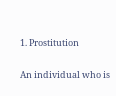1. Prostitution

An individual who is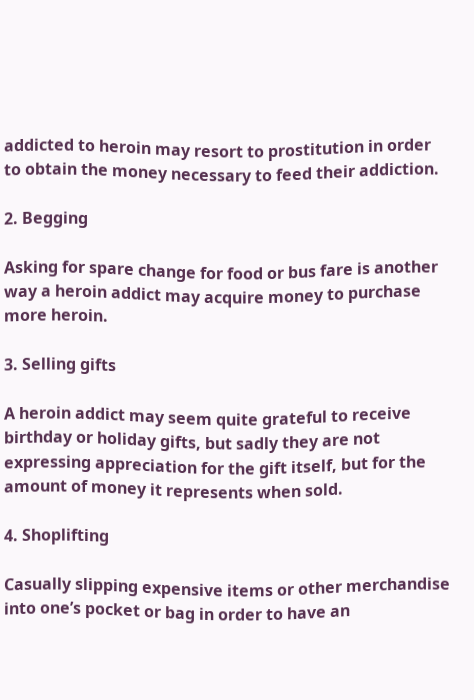addicted to heroin may resort to prostitution in order to obtain the money necessary to feed their addiction.

2. Begging

Asking for spare change for food or bus fare is another way a heroin addict may acquire money to purchase more heroin.

3. Selling gifts

A heroin addict may seem quite grateful to receive birthday or holiday gifts, but sadly they are not expressing appreciation for the gift itself, but for the amount of money it represents when sold.

4. Shoplifting

Casually slipping expensive items or other merchandise into one’s pocket or bag in order to have an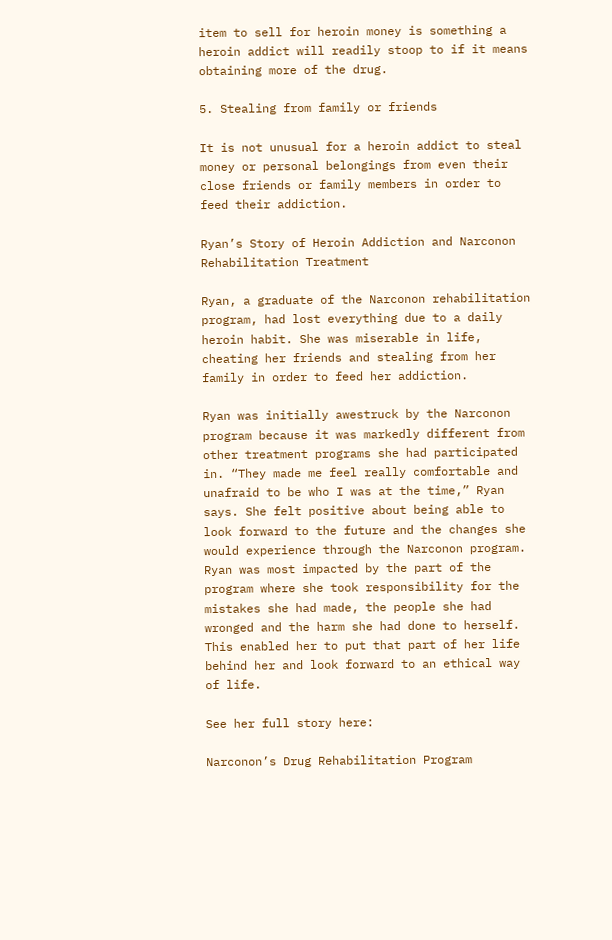item to sell for heroin money is something a heroin addict will readily stoop to if it means obtaining more of the drug.

5. Stealing from family or friends

It is not unusual for a heroin addict to steal money or personal belongings from even their close friends or family members in order to feed their addiction.

Ryan’s Story of Heroin Addiction and Narconon Rehabilitation Treatment

Ryan, a graduate of the Narconon rehabilitation program, had lost everything due to a daily heroin habit. She was miserable in life, cheating her friends and stealing from her family in order to feed her addiction.

Ryan was initially awestruck by the Narconon program because it was markedly different from other treatment programs she had participated in. “They made me feel really comfortable and unafraid to be who I was at the time,” Ryan says. She felt positive about being able to look forward to the future and the changes she would experience through the Narconon program. Ryan was most impacted by the part of the program where she took responsibility for the mistakes she had made, the people she had wronged and the harm she had done to herself. This enabled her to put that part of her life behind her and look forward to an ethical way of life.

See her full story here:

Narconon’s Drug Rehabilitation Program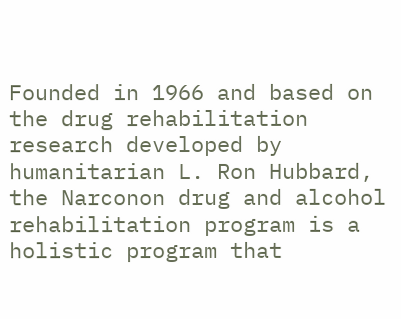Founded in 1966 and based on the drug rehabilitation research developed by humanitarian L. Ron Hubbard, the Narconon drug and alcohol rehabilitation program is a holistic program that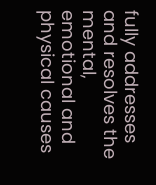fully addresses and resolves the mental, emotional and physical causes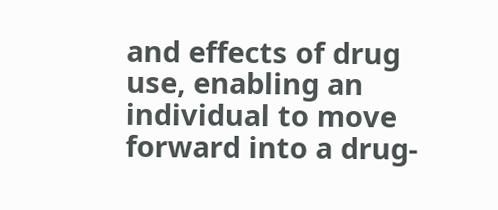and effects of drug use, enabling an individual to move forward into a drug-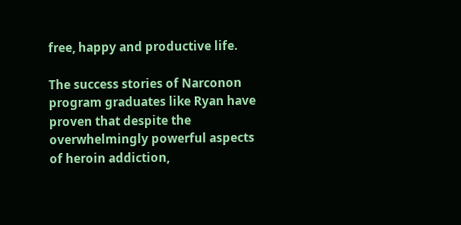free, happy and productive life.

The success stories of Narconon program graduates like Ryan have proven that despite the overwhelmingly powerful aspects of heroin addiction,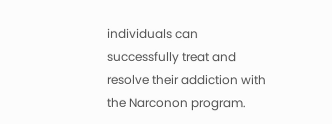individuals can successfully treat and resolve their addiction with the Narconon program.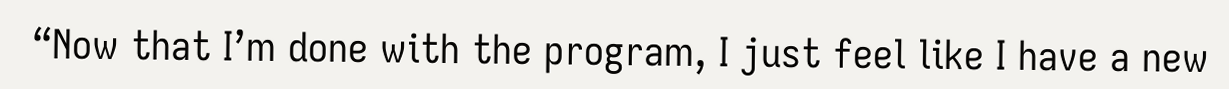“Now that I’m done with the program, I just feel like I have a new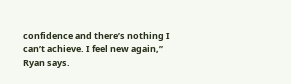confidence and there’s nothing I can’t achieve. I feel new again,” Ryan says.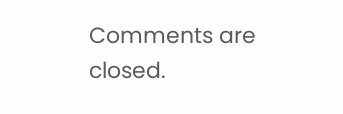Comments are closed.